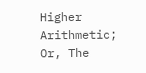Higher Arithmetic; Or, The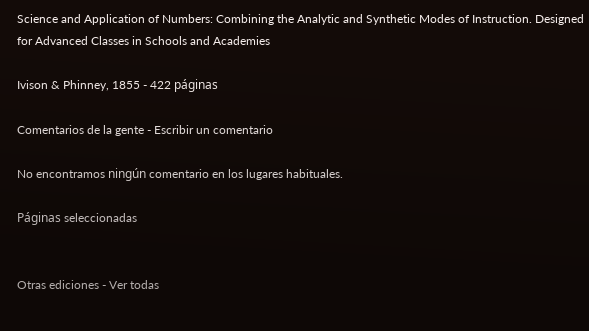Science and Application of Numbers: Combining the Analytic and Synthetic Modes of Instruction. Designed for Advanced Classes in Schools and Academies

Ivison & Phinney, 1855 - 422 páginas

Comentarios de la gente - Escribir un comentario

No encontramos ningún comentario en los lugares habituales.

Páginas seleccionadas


Otras ediciones - Ver todas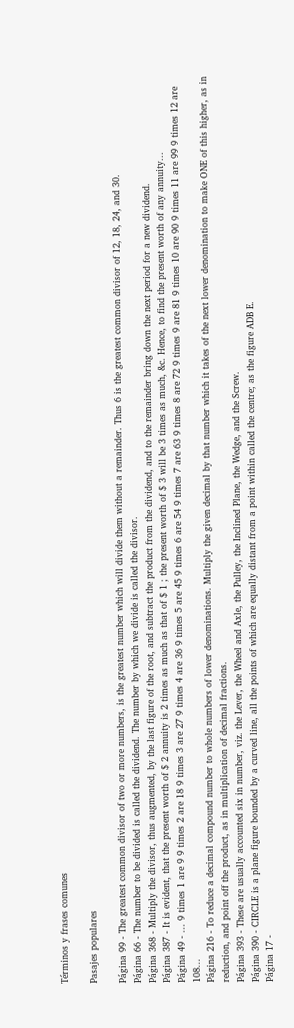Términos y frases comunes

Pasajes populares

Página 99 - The greatest common divisor of two or more numbers, is the greatest number which will divide them without a remainder. Thus 6 is the greatest common divisor of 12, 18, 24, and 30.
Página 66 - The number to be divided is called the dividend. The number by which we divide is called the divisor.
Página 368 - Multiply the divisor, thus augmented, by the last figure of the root, and subtract the product from the dividend, and to the remainder bring down the next period for a new dividend.
Página 387 - It is evident, that the present worth of $ 2 annuity is 2 times as much as that of $ 1 ; the present worth of $ 3 will be 3 times as much, &c. Hence, to find the present worth of any annuity...
Página 49 - ... 9 times 1 are 9 9 times 2 are 18 9 times 3 are 27 9 times 4 are 36 9 times 5 are 45 9 times 6 are 54 9 times 7 are 63 9 times 8 are 72 9 times 9 are 81 9 times 10 are 90 9 times 11 are 99 9 times 12 are 108...
Página 216 - To reduce a decimal compound number to whole numbers of lower denominations. Multiply the given decimal by that number which it takes of the next lower denomination to make ONE of this higher, as in reduction, and point off the product, as in multiplication of decimal fractions.
Página 393 - These are usually accounted six in number, viz. the Lever, the Wheel and Axle, the Pulley, the Inclined Plane, the Wedge, and the Screw.
Página 390 - CIRCLE is a plane figure bounded by a curved line, all the points of which are equally distant from a point within called the centre; as the figure ADB E.
Página 17 -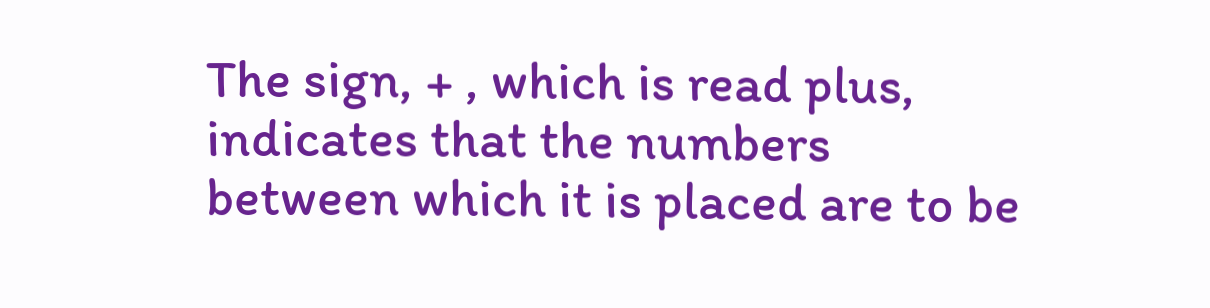The sign, + , which is read plus, indicates that the numbers between which it is placed are to be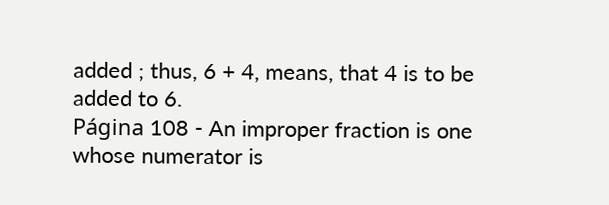added ; thus, 6 + 4, means, that 4 is to be added to 6.
Página 108 - An improper fraction is one whose numerator is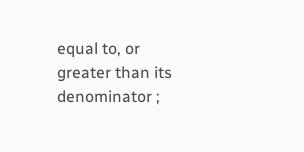equal to, or greater than its denominator ;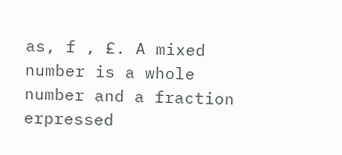as, f , £. A mixed number is a whole number and a fraction erpressed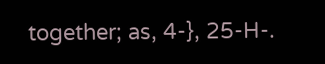together; as, 4-}, 25-H-.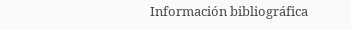Información bibliográfica